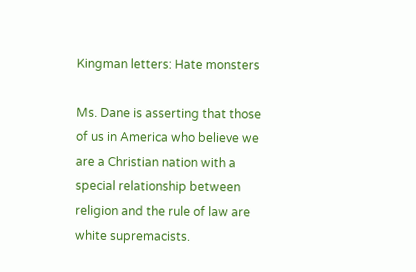Kingman letters: Hate monsters

Ms. Dane is asserting that those of us in America who believe we are a Christian nation with a special relationship between religion and the rule of law are white supremacists.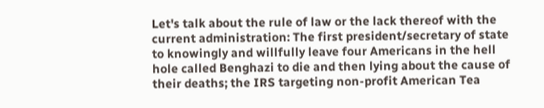Let's talk about the rule of law or the lack thereof with the current administration: The first president/secretary of state to knowingly and willfully leave four Americans in the hell hole called Benghazi to die and then lying about the cause of their deaths; the IRS targeting non-profit American Tea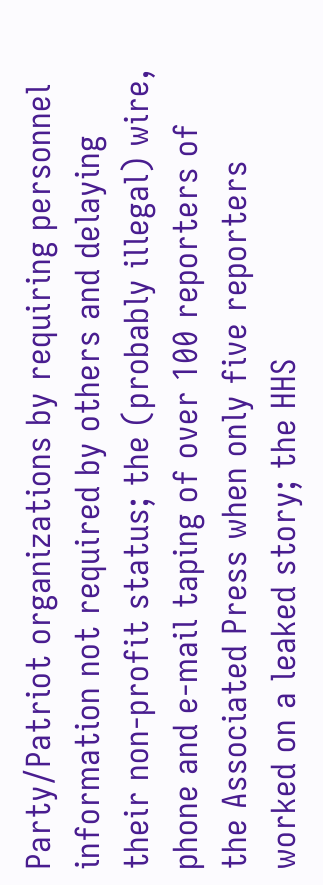Party/Patriot organizations by requiring personnel information not required by others and delaying their non-profit status; the (probably illegal) wire, phone and e-mail taping of over 100 reporters of the Associated Press when only five reporters worked on a leaked story; the HHS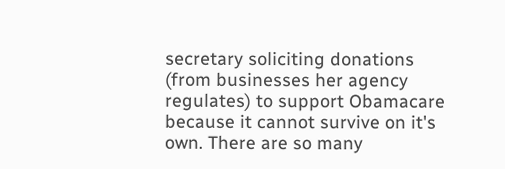secretary soliciting donations (from businesses her agency regulates) to support Obamacare because it cannot survive on it's own. There are so many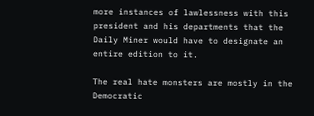more instances of lawlessness with this president and his departments that the Daily Miner would have to designate an entire edition to it.

The real hate monsters are mostly in the Democratic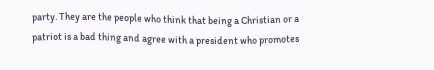party. They are the people who think that being a Christian or a patriot is a bad thing and agree with a president who promotes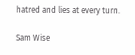hatred and lies at every turn.

Sam Wise